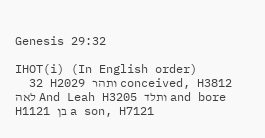Genesis 29:32

IHOT(i) (In English order)
  32 H2029 ותהר conceived, H3812 לאה And Leah H3205 ותלד and bore H1121 בן a son, H7121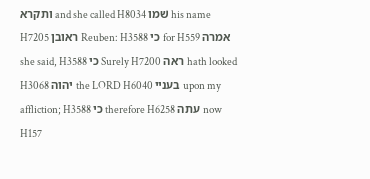ותקרא and she called H8034 שׁמו his name H7205 ראובן Reuben: H3588 כי for H559 אמרה she said, H3588 כי Surely H7200 ראה hath looked H3068 יהוה the LORD H6040 בעניי upon my affliction; H3588 כי therefore H6258 עתה now H157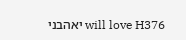יאהבני will love H376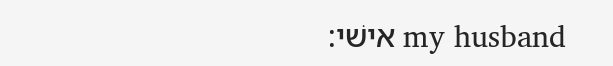אישׁי׃ my husband